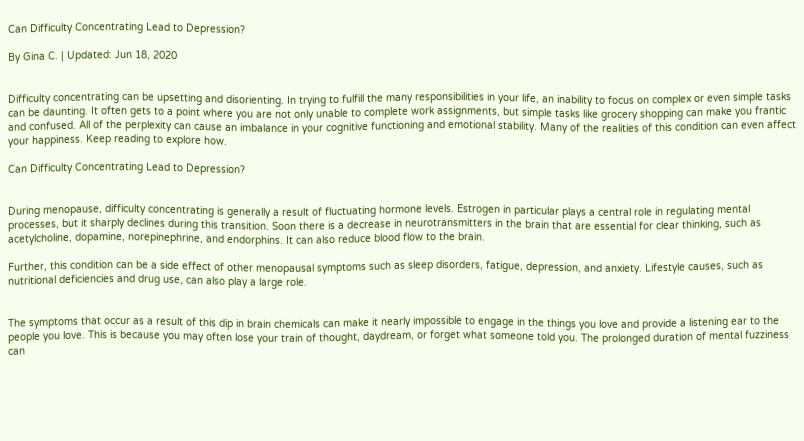Can Difficulty Concentrating Lead to Depression?

By Gina C. | Updated: Jun 18, 2020


Difficulty concentrating can be upsetting and disorienting. In trying to fulfill the many responsibilities in your life, an inability to focus on complex or even simple tasks can be daunting. It often gets to a point where you are not only unable to complete work assignments, but simple tasks like grocery shopping can make you frantic and confused. All of the perplexity can cause an imbalance in your cognitive functioning and emotional stability. Many of the realities of this condition can even affect your happiness. Keep reading to explore how.

Can Difficulty Concentrating Lead to Depression?


During menopause, difficulty concentrating is generally a result of fluctuating hormone levels. Estrogen in particular plays a central role in regulating mental processes, but it sharply declines during this transition. Soon there is a decrease in neurotransmitters in the brain that are essential for clear thinking, such as acetylcholine, dopamine, norepinephrine, and endorphins. It can also reduce blood flow to the brain.

Further, this condition can be a side effect of other menopausal symptoms such as sleep disorders, fatigue, depression, and anxiety. Lifestyle causes, such as nutritional deficiencies and drug use, can also play a large role.


The symptoms that occur as a result of this dip in brain chemicals can make it nearly impossible to engage in the things you love and provide a listening ear to the people you love. This is because you may often lose your train of thought, daydream, or forget what someone told you. The prolonged duration of mental fuzziness can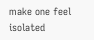make one feel isolated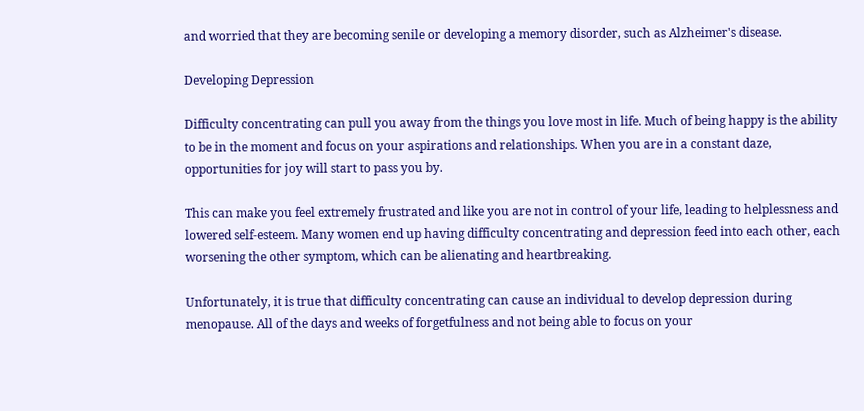and worried that they are becoming senile or developing a memory disorder, such as Alzheimer's disease.

Developing Depression

Difficulty concentrating can pull you away from the things you love most in life. Much of being happy is the ability to be in the moment and focus on your aspirations and relationships. When you are in a constant daze, opportunities for joy will start to pass you by.

This can make you feel extremely frustrated and like you are not in control of your life, leading to helplessness and lowered self-esteem. Many women end up having difficulty concentrating and depression feed into each other, each worsening the other symptom, which can be alienating and heartbreaking.

Unfortunately, it is true that difficulty concentrating can cause an individual to develop depression during menopause. All of the days and weeks of forgetfulness and not being able to focus on your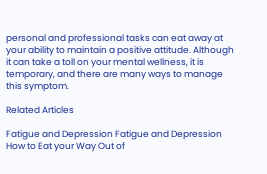personal and professional tasks can eat away at your ability to maintain a positive attitude. Although it can take a toll on your mental wellness, it is temporary, and there are many ways to manage this symptom.

Related Articles

Fatigue and Depression Fatigue and Depression
How to Eat your Way Out of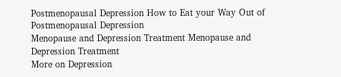Postmenopausal Depression How to Eat your Way Out of Postmenopausal Depression
Menopause and Depression Treatment Menopause and Depression Treatment
More on Depression